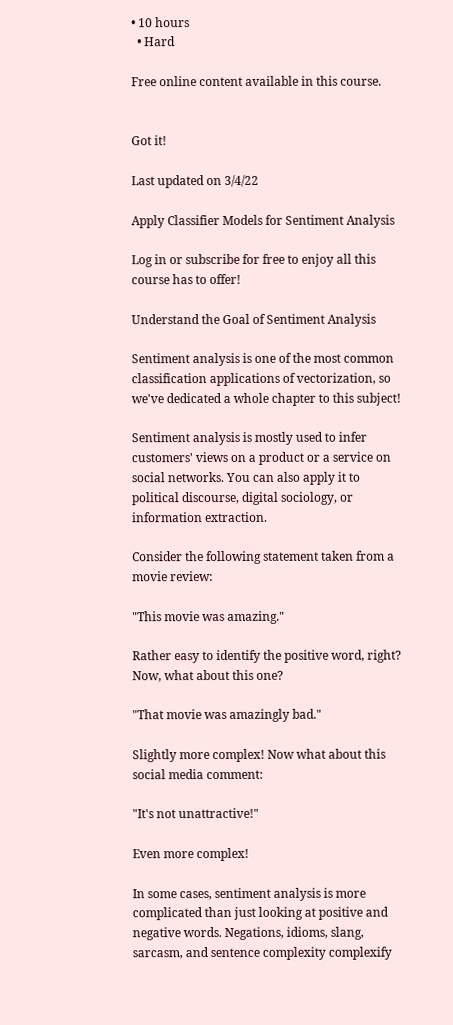• 10 hours
  • Hard

Free online content available in this course.


Got it!

Last updated on 3/4/22

Apply Classifier Models for Sentiment Analysis

Log in or subscribe for free to enjoy all this course has to offer!

Understand the Goal of Sentiment Analysis

Sentiment analysis is one of the most common classification applications of vectorization, so we've dedicated a whole chapter to this subject!

Sentiment analysis is mostly used to infer customers' views on a product or a service on social networks. You can also apply it to political discourse, digital sociology, or information extraction.

Consider the following statement taken from a movie review:

"This movie was amazing."

Rather easy to identify the positive word, right? Now, what about this one?

"That movie was amazingly bad."

Slightly more complex! Now what about this social media comment:

"It's not unattractive!"

Even more complex!

In some cases, sentiment analysis is more complicated than just looking at positive and negative words. Negations, idioms, slang, sarcasm, and sentence complexity complexify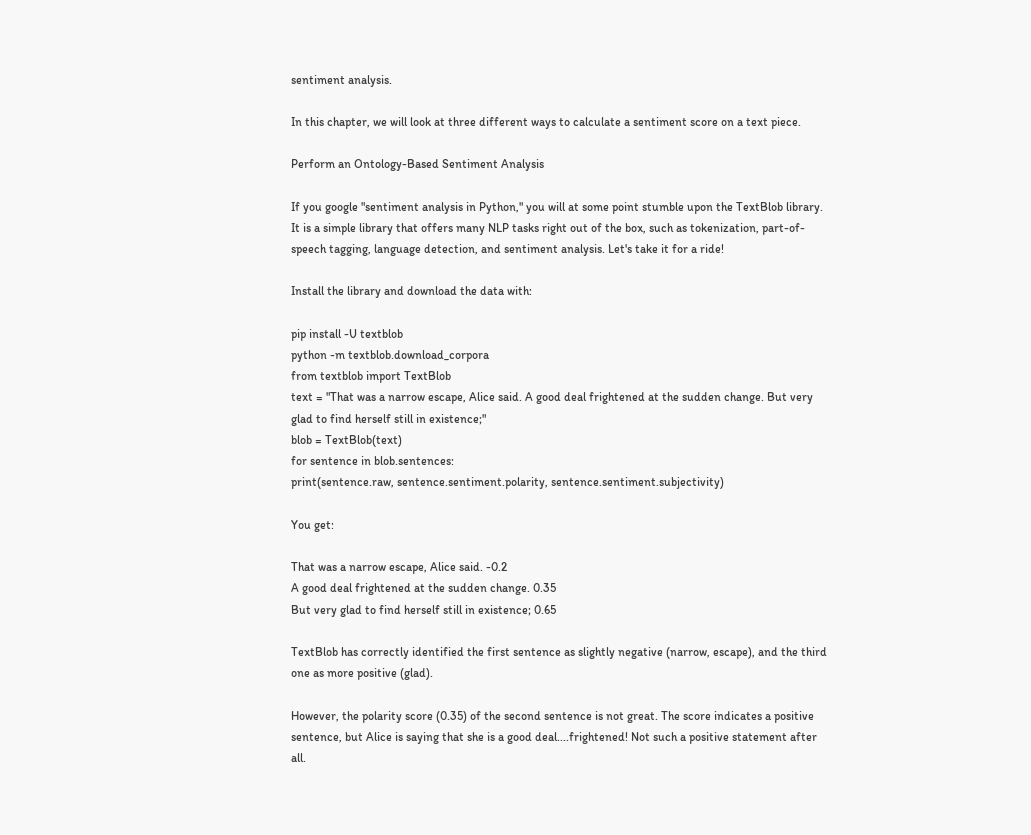sentiment analysis.

In this chapter, we will look at three different ways to calculate a sentiment score on a text piece.

Perform an Ontology-Based Sentiment Analysis

If you google "sentiment analysis in Python," you will at some point stumble upon the TextBlob library. It is a simple library that offers many NLP tasks right out of the box, such as tokenization, part-of-speech tagging, language detection, and sentiment analysis. Let's take it for a ride!

Install the library and download the data with:

pip install -U textblob
python -m textblob.download_corpora
from textblob import TextBlob
text = "That was a narrow escape, Alice said. A good deal frightened at the sudden change. But very glad to find herself still in existence;"
blob = TextBlob(text)
for sentence in blob.sentences:
print(sentence.raw, sentence.sentiment.polarity, sentence.sentiment.subjectivity)

You get:

That was a narrow escape, Alice said. -0.2
A good deal frightened at the sudden change. 0.35
But very glad to find herself still in existence; 0.65

TextBlob has correctly identified the first sentence as slightly negative (narrow, escape), and the third one as more positive (glad).

However, the polarity score (0.35) of the second sentence is not great. The score indicates a positive sentence, but Alice is saying that she is a good deal....frightened! Not such a positive statement after all.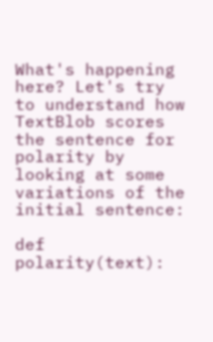What's happening here? Let's try to understand how TextBlob scores the sentence for polarity by looking at some variations of the initial sentence:

def polarity(text):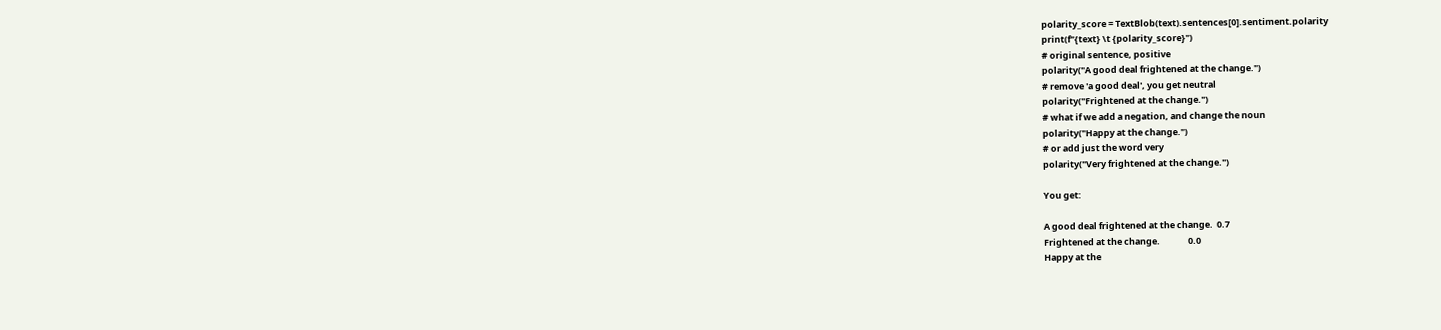polarity_score = TextBlob(text).sentences[0].sentiment.polarity
print(f"{text} \t {polarity_score}")
# original sentence, positive
polarity("A good deal frightened at the change.")
# remove 'a good deal', you get neutral
polarity("Frightened at the change.")
# what if we add a negation, and change the noun
polarity("Happy at the change.")
# or add just the word very
polarity("Very frightened at the change.")

You get:

A good deal frightened at the change.  0.7
Frightened at the change.              0.0
Happy at the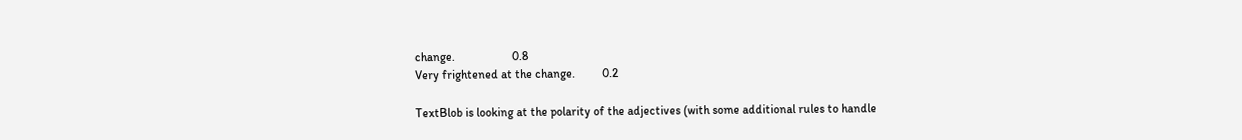change.                   0.8
Very frightened at the change.         0.2

TextBlob is looking at the polarity of the adjectives (with some additional rules to handle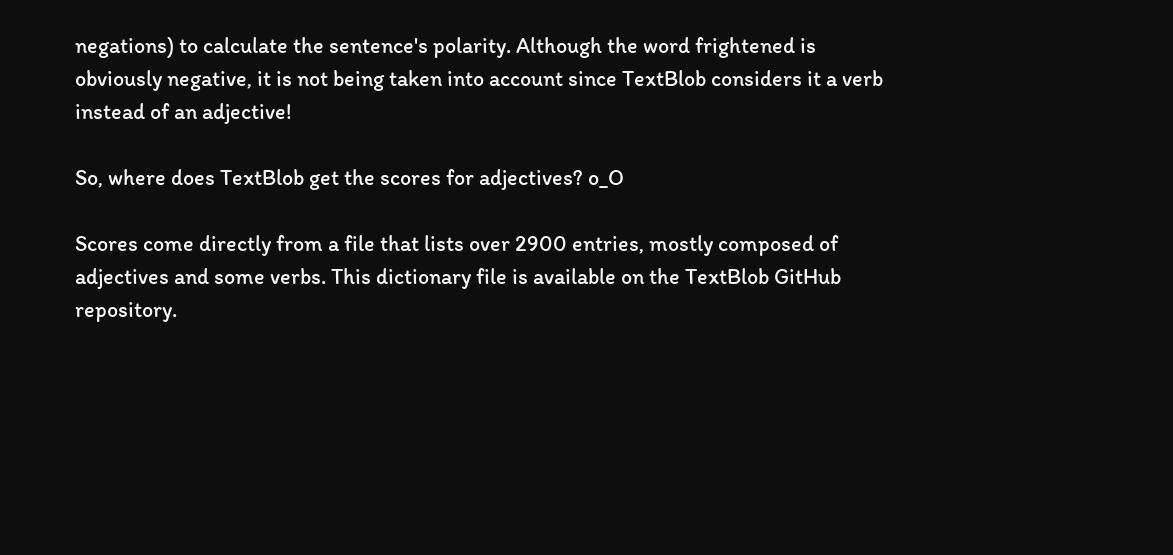negations) to calculate the sentence's polarity. Although the word frightened is obviously negative, it is not being taken into account since TextBlob considers it a verb instead of an adjective!

So, where does TextBlob get the scores for adjectives? o_O

Scores come directly from a file that lists over 2900 entries, mostly composed of adjectives and some verbs. This dictionary file is available on the TextBlob GitHub repository.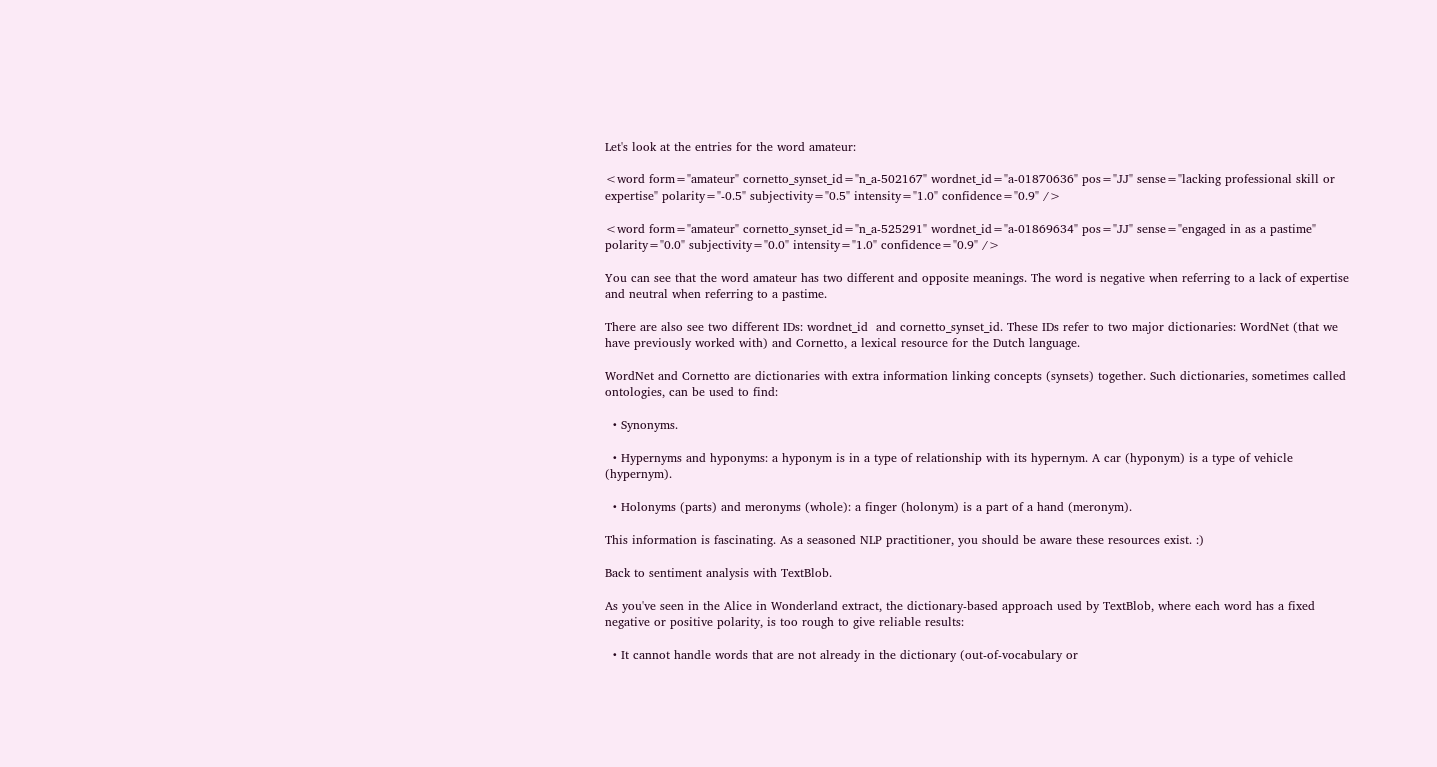Let's look at the entries for the word amateur:

<word form="amateur" cornetto_synset_id="n_a-502167" wordnet_id="a-01870636" pos="JJ" sense="lacking professional skill or expertise" polarity="-0.5" subjectivity="0.5" intensity="1.0" confidence="0.9" />

<word form="amateur" cornetto_synset_id="n_a-525291" wordnet_id="a-01869634" pos="JJ" sense="engaged in as a pastime" polarity="0.0" subjectivity="0.0" intensity="1.0" confidence="0.9" />

You can see that the word amateur has two different and opposite meanings. The word is negative when referring to a lack of expertise and neutral when referring to a pastime.

There are also see two different IDs: wordnet_id  and cornetto_synset_id. These IDs refer to two major dictionaries: WordNet (that we have previously worked with) and Cornetto, a lexical resource for the Dutch language.

WordNet and Cornetto are dictionaries with extra information linking concepts (synsets) together. Such dictionaries, sometimes called ontologies, can be used to find:

  • Synonyms.

  • Hypernyms and hyponyms: a hyponym is in a type of relationship with its hypernym. A car (hyponym) is a type of vehicle (hypernym).

  • Holonyms (parts) and meronyms (whole): a finger (holonym) is a part of a hand (meronym).

This information is fascinating. As a seasoned NLP practitioner, you should be aware these resources exist. :)

Back to sentiment analysis with TextBlob.

As you've seen in the Alice in Wonderland extract, the dictionary-based approach used by TextBlob, where each word has a fixed negative or positive polarity, is too rough to give reliable results:

  • It cannot handle words that are not already in the dictionary (out-of-vocabulary or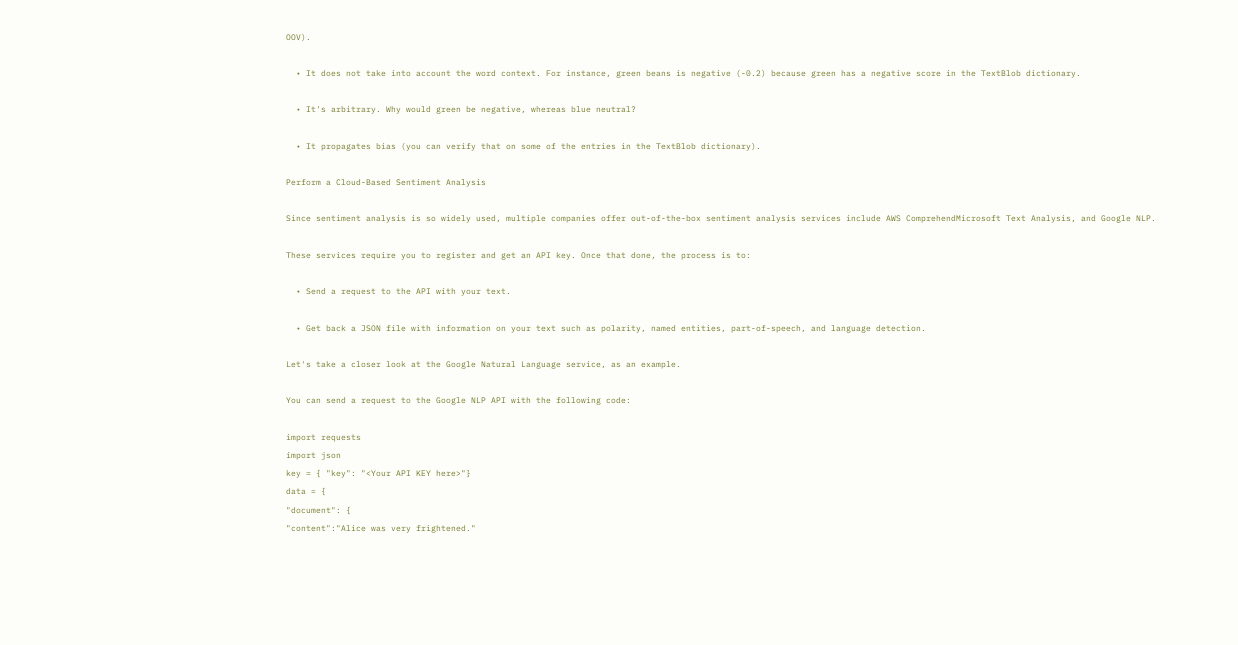OOV).

  • It does not take into account the word context. For instance, green beans is negative (-0.2) because green has a negative score in the TextBlob dictionary.

  • It's arbitrary. Why would green be negative, whereas blue neutral?

  • It propagates bias (you can verify that on some of the entries in the TextBlob dictionary).

Perform a Cloud-Based Sentiment Analysis

Since sentiment analysis is so widely used, multiple companies offer out-of-the-box sentiment analysis services include AWS ComprehendMicrosoft Text Analysis, and Google NLP.

These services require you to register and get an API key. Once that done, the process is to:

  • Send a request to the API with your text.

  • Get back a JSON file with information on your text such as polarity, named entities, part-of-speech, and language detection.

Let's take a closer look at the Google Natural Language service, as an example.

You can send a request to the Google NLP API with the following code:

import requests
import json
key = { "key": "<Your API KEY here>"}
data = {
"document": {
"content":"Alice was very frightened."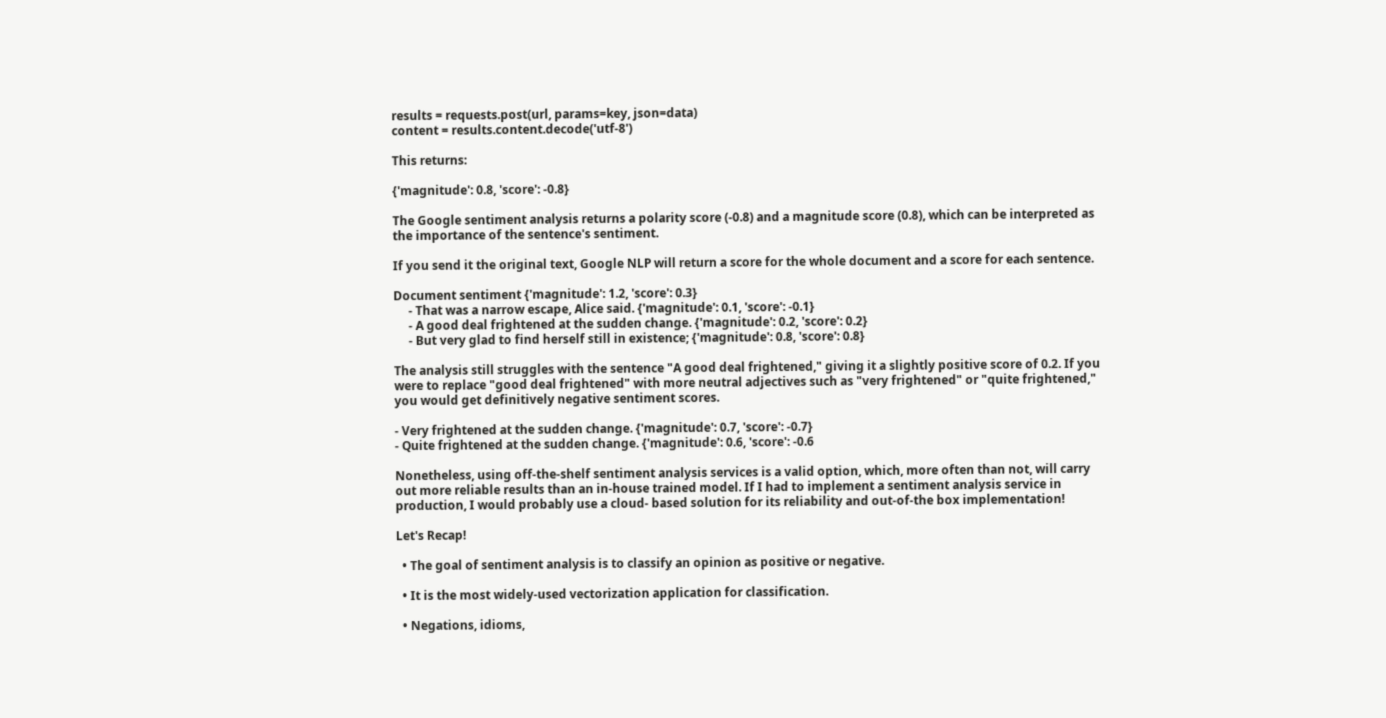results = requests.post(url, params=key, json=data)
content = results.content.decode('utf-8')

This returns:

{'magnitude': 0.8, 'score': -0.8}

The Google sentiment analysis returns a polarity score (-0.8) and a magnitude score (0.8), which can be interpreted as the importance of the sentence's sentiment.

If you send it the original text, Google NLP will return a score for the whole document and a score for each sentence.

Document sentiment {'magnitude': 1.2, 'score': 0.3}
     - That was a narrow escape, Alice said. {'magnitude': 0.1, 'score': -0.1}
     - A good deal frightened at the sudden change. {'magnitude': 0.2, 'score': 0.2}
     - But very glad to find herself still in existence; {'magnitude': 0.8, 'score': 0.8}

The analysis still struggles with the sentence "A good deal frightened," giving it a slightly positive score of 0.2. If you were to replace "good deal frightened" with more neutral adjectives such as "very frightened" or "quite frightened," you would get definitively negative sentiment scores.

- Very frightened at the sudden change. {'magnitude': 0.7, 'score': -0.7}
- Quite frightened at the sudden change. {'magnitude': 0.6, 'score': -0.6

Nonetheless, using off-the-shelf sentiment analysis services is a valid option, which, more often than not, will carry out more reliable results than an in-house trained model. If I had to implement a sentiment analysis service in production, I would probably use a cloud- based solution for its reliability and out-of-the box implementation!

Let's Recap!

  • The goal of sentiment analysis is to classify an opinion as positive or negative.

  • It is the most widely-used vectorization application for classification.

  • Negations, idioms,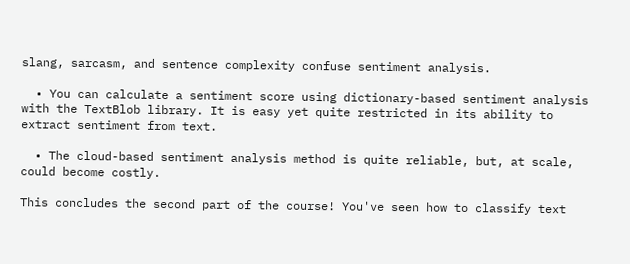slang, sarcasm, and sentence complexity confuse sentiment analysis.

  • You can calculate a sentiment score using dictionary-based sentiment analysis with the TextBlob library. It is easy yet quite restricted in its ability to extract sentiment from text.

  • The cloud-based sentiment analysis method is quite reliable, but, at scale, could become costly.

This concludes the second part of the course! You've seen how to classify text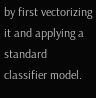by first vectorizing it and applying a standard classifier model.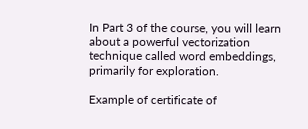In Part 3 of the course, you will learn about a powerful vectorization technique called word embeddings, primarily for exploration.

Example of certificate of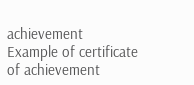achievement
Example of certificate of achievement